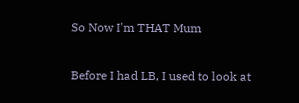So Now I'm THAT Mum

Before I had LB, I used to look at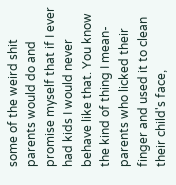some of the weird shit parents would do and promise myself that if I ever had kids I would never behave like that. You know the kind of thing I mean- parents who licked their finger and used it to clean their child's face,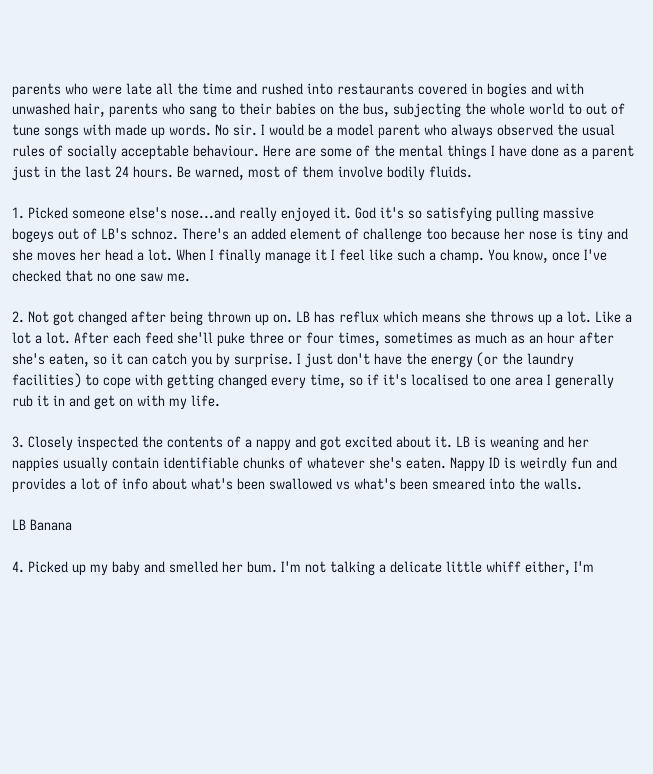parents who were late all the time and rushed into restaurants covered in bogies and with unwashed hair, parents who sang to their babies on the bus, subjecting the whole world to out of tune songs with made up words. No sir. I would be a model parent who always observed the usual rules of socially acceptable behaviour. Here are some of the mental things I have done as a parent just in the last 24 hours. Be warned, most of them involve bodily fluids.

1. Picked someone else's nose...and really enjoyed it. God it's so satisfying pulling massive bogeys out of LB's schnoz. There's an added element of challenge too because her nose is tiny and she moves her head a lot. When I finally manage it I feel like such a champ. You know, once I've checked that no one saw me.

2. Not got changed after being thrown up on. LB has reflux which means she throws up a lot. Like a lot a lot. After each feed she'll puke three or four times, sometimes as much as an hour after she's eaten, so it can catch you by surprise. I just don't have the energy (or the laundry facilities) to cope with getting changed every time, so if it's localised to one area I generally rub it in and get on with my life.

3. Closely inspected the contents of a nappy and got excited about it. LB is weaning and her nappies usually contain identifiable chunks of whatever she's eaten. Nappy ID is weirdly fun and provides a lot of info about what's been swallowed vs what's been smeared into the walls.

LB Banana

4. Picked up my baby and smelled her bum. I'm not talking a delicate little whiff either, I'm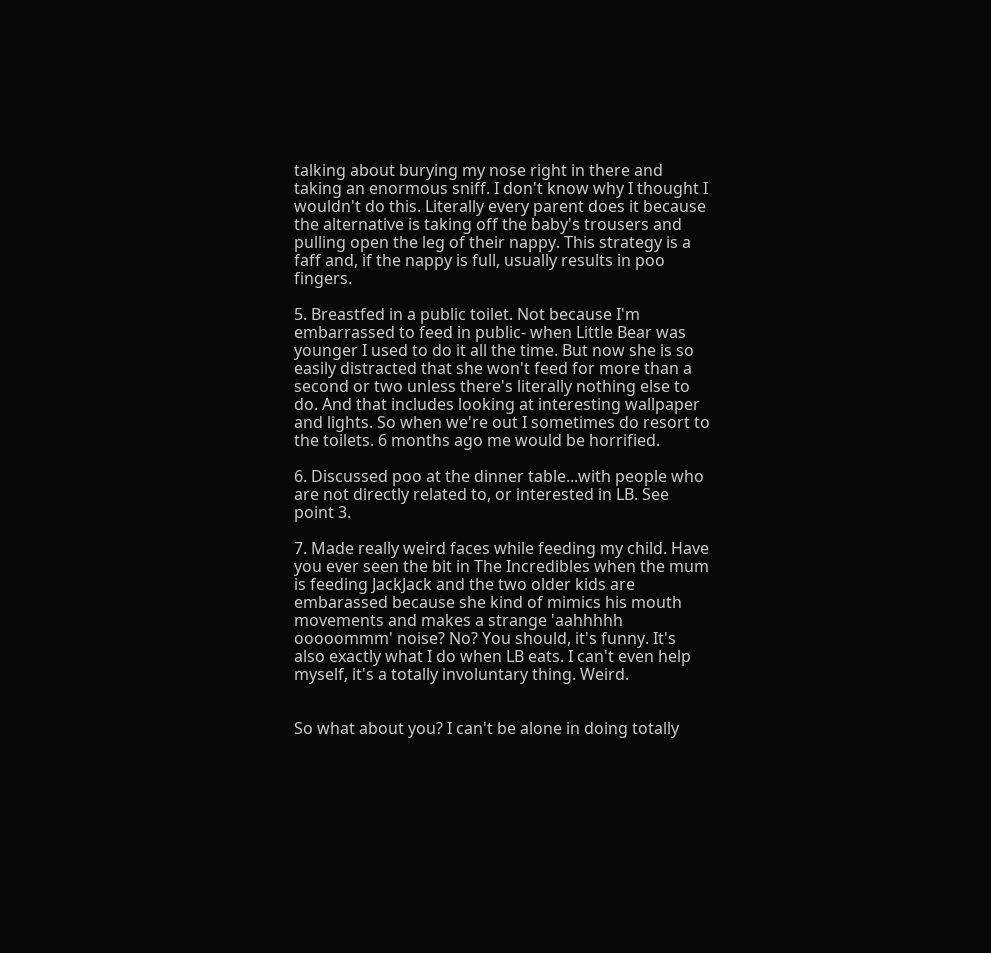talking about burying my nose right in there and taking an enormous sniff. I don't know why I thought I wouldn't do this. Literally every parent does it because the alternative is taking off the baby's trousers and pulling open the leg of their nappy. This strategy is a faff and, if the nappy is full, usually results in poo fingers.

5. Breastfed in a public toilet. Not because I'm embarrassed to feed in public- when Little Bear was younger I used to do it all the time. But now she is so easily distracted that she won't feed for more than a second or two unless there's literally nothing else to do. And that includes looking at interesting wallpaper and lights. So when we're out I sometimes do resort to the toilets. 6 months ago me would be horrified.

6. Discussed poo at the dinner table...with people who are not directly related to, or interested in LB. See point 3.

7. Made really weird faces while feeding my child. Have you ever seen the bit in The Incredibles when the mum is feeding JackJack and the two older kids are embarassed because she kind of mimics his mouth movements and makes a strange 'aahhhhh ooooommm' noise? No? You should, it's funny. It's also exactly what I do when LB eats. I can't even help myself, it's a totally involuntary thing. Weird.


So what about you? I can't be alone in doing totally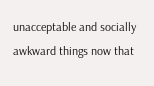unacceptable and socially awkward things now that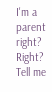I'm a parent right? Right? Tell me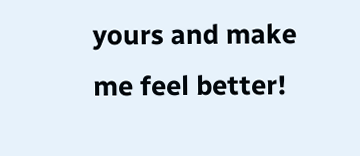yours and make me feel better!